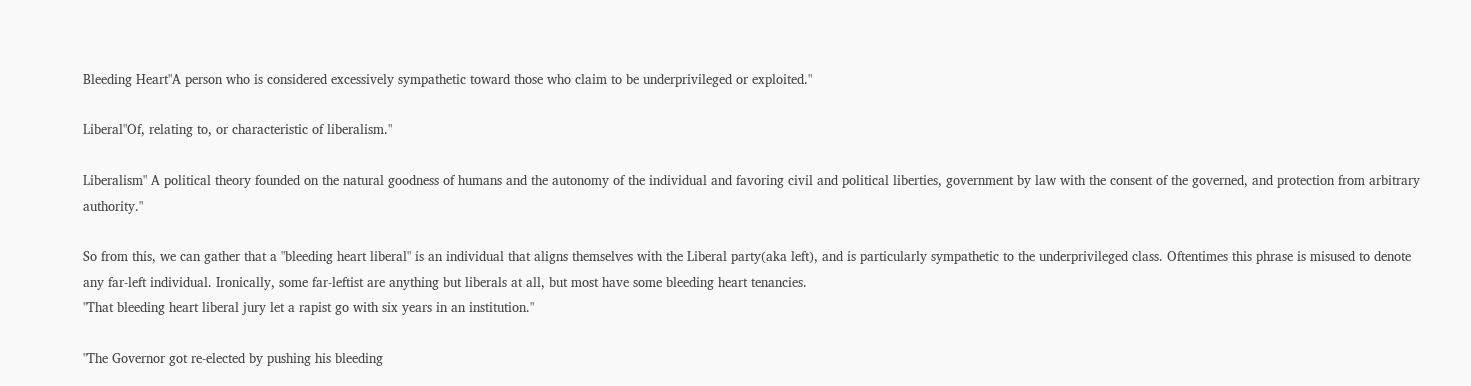Bleeding Heart"A person who is considered excessively sympathetic toward those who claim to be underprivileged or exploited."

Liberal"Of, relating to, or characteristic of liberalism."

Liberalism" A political theory founded on the natural goodness of humans and the autonomy of the individual and favoring civil and political liberties, government by law with the consent of the governed, and protection from arbitrary authority."

So from this, we can gather that a "bleeding heart liberal" is an individual that aligns themselves with the Liberal party(aka left), and is particularly sympathetic to the underprivileged class. Oftentimes this phrase is misused to denote any far-left individual. Ironically, some far-leftist are anything but liberals at all, but most have some bleeding heart tenancies.
"That bleeding heart liberal jury let a rapist go with six years in an institution."

"The Governor got re-elected by pushing his bleeding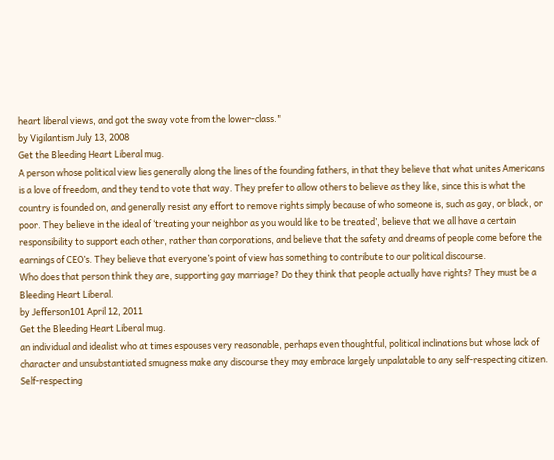heart liberal views, and got the sway vote from the lower-class."
by Vigilantism July 13, 2008
Get the Bleeding Heart Liberal mug.
A person whose political view lies generally along the lines of the founding fathers, in that they believe that what unites Americans is a love of freedom, and they tend to vote that way. They prefer to allow others to believe as they like, since this is what the country is founded on, and generally resist any effort to remove rights simply because of who someone is, such as gay, or black, or poor. They believe in the ideal of ‘treating your neighbor as you would like to be treated’, believe that we all have a certain responsibility to support each other, rather than corporations, and believe that the safety and dreams of people come before the earnings of CEO’s. They believe that everyone’s point of view has something to contribute to our political discourse.
Who does that person think they are, supporting gay marriage? Do they think that people actually have rights? They must be a Bleeding Heart Liberal.
by Jefferson101 April 12, 2011
Get the Bleeding Heart Liberal mug.
an individual and idealist who at times espouses very reasonable, perhaps even thoughtful, political inclinations but whose lack of character and unsubstantiated smugness make any discourse they may embrace largely unpalatable to any self-respecting citizen.
Self-respecting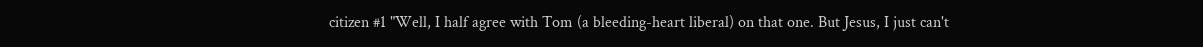citizen #1 "Well, I half agree with Tom (a bleeding-heart liberal) on that one. But Jesus, I just can't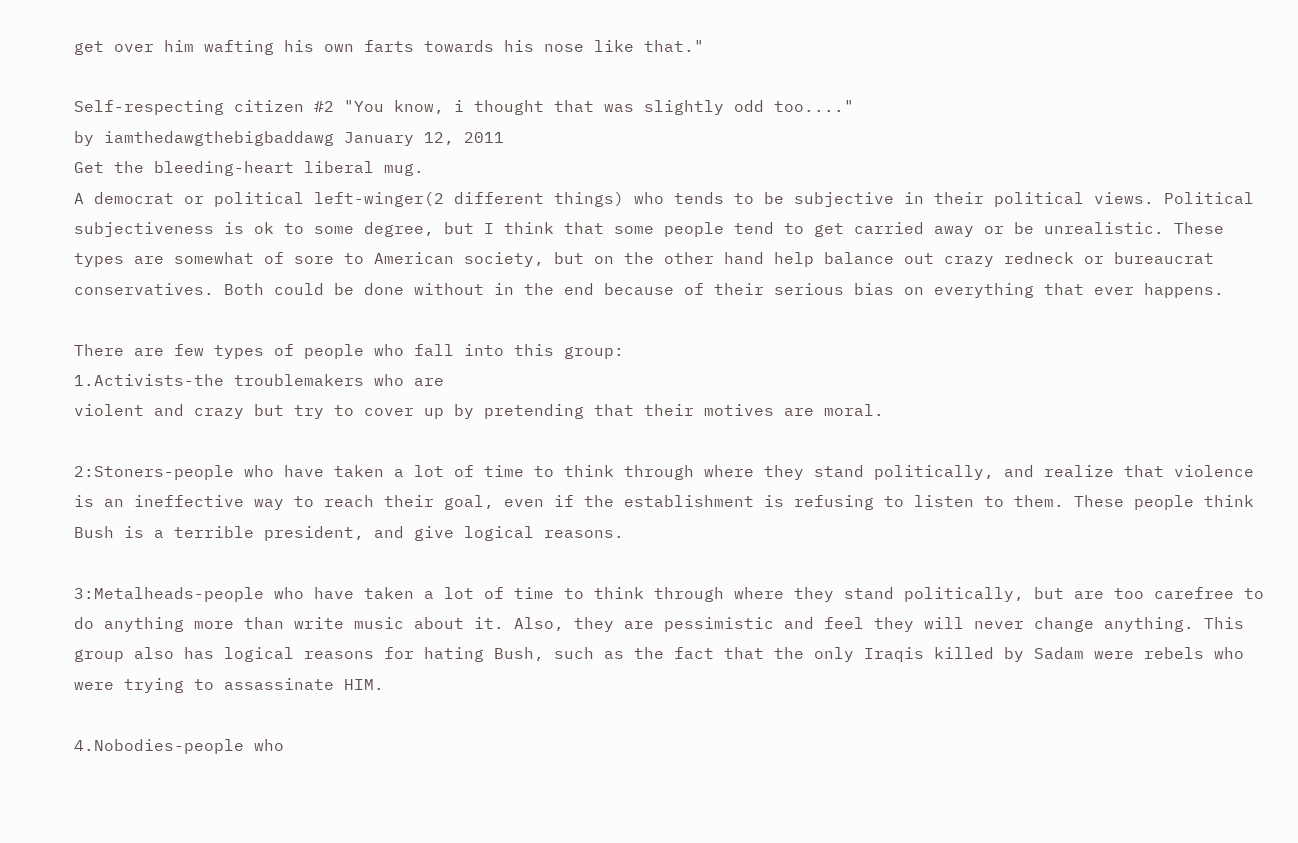get over him wafting his own farts towards his nose like that."

Self-respecting citizen #2 "You know, i thought that was slightly odd too...."
by iamthedawgthebigbaddawg January 12, 2011
Get the bleeding-heart liberal mug.
A democrat or political left-winger(2 different things) who tends to be subjective in their political views. Political subjectiveness is ok to some degree, but I think that some people tend to get carried away or be unrealistic. These types are somewhat of sore to American society, but on the other hand help balance out crazy redneck or bureaucrat conservatives. Both could be done without in the end because of their serious bias on everything that ever happens.

There are few types of people who fall into this group:
1.Activists-the troublemakers who are
violent and crazy but try to cover up by pretending that their motives are moral.

2:Stoners-people who have taken a lot of time to think through where they stand politically, and realize that violence is an ineffective way to reach their goal, even if the establishment is refusing to listen to them. These people think Bush is a terrible president, and give logical reasons.

3:Metalheads-people who have taken a lot of time to think through where they stand politically, but are too carefree to do anything more than write music about it. Also, they are pessimistic and feel they will never change anything. This group also has logical reasons for hating Bush, such as the fact that the only Iraqis killed by Sadam were rebels who were trying to assassinate HIM.

4.Nobodies-people who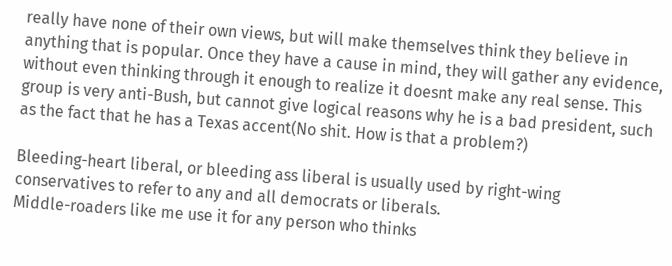really have none of their own views, but will make themselves think they believe in anything that is popular. Once they have a cause in mind, they will gather any evidence, without even thinking through it enough to realize it doesnt make any real sense. This group is very anti-Bush, but cannot give logical reasons why he is a bad president, such as the fact that he has a Texas accent(No shit. How is that a problem?)

Bleeding-heart liberal, or bleeding ass liberal is usually used by right-wing conservatives to refer to any and all democrats or liberals.
Middle-roaders like me use it for any person who thinks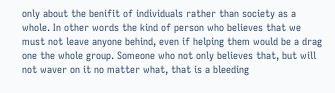only about the benifit of individuals rather than society as a whole. In other words the kind of person who believes that we must not leave anyone behind, even if helping them would be a drag one the whole group. Someone who not only believes that, but will not waver on it no matter what, that is a bleeding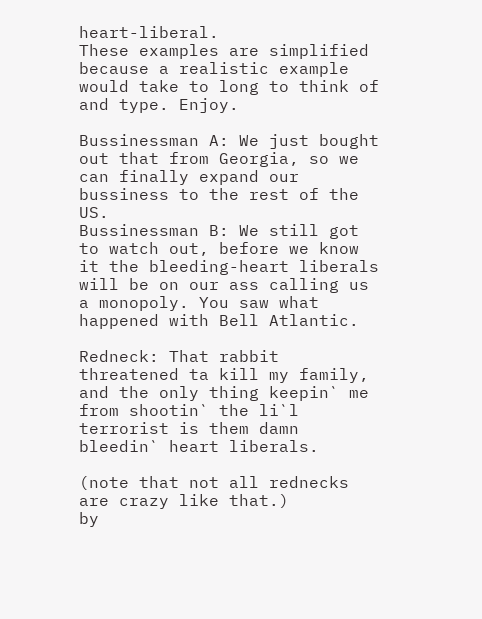heart-liberal.
These examples are simplified because a realistic example would take to long to think of and type. Enjoy.

Bussinessman A: We just bought out that from Georgia, so we can finally expand our bussiness to the rest of the US.
Bussinessman B: We still got to watch out, before we know it the bleeding-heart liberals will be on our ass calling us a monopoly. You saw what happened with Bell Atlantic.

Redneck: That rabbit threatened ta kill my family, and the only thing keepin` me from shootin` the li`l terrorist is them damn bleedin` heart liberals.

(note that not all rednecks are crazy like that.)
by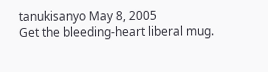tanukisanyo May 8, 2005
Get the bleeding-heart liberal mug.